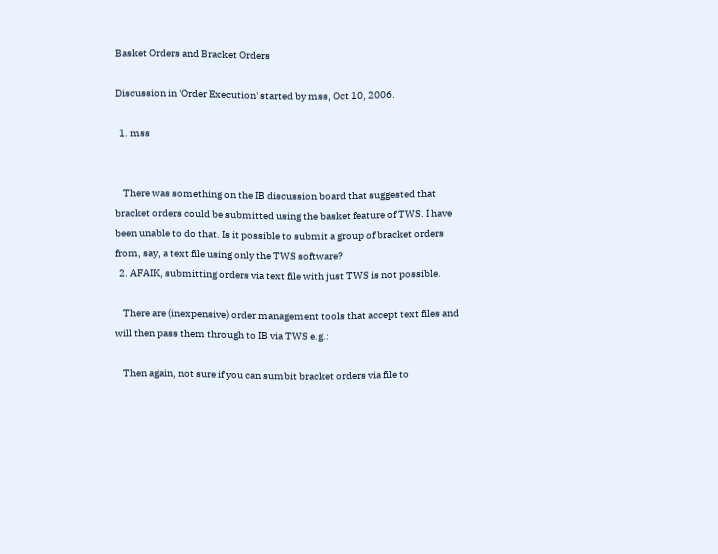Basket Orders and Bracket Orders

Discussion in 'Order Execution' started by mss, Oct 10, 2006.

  1. mss


    There was something on the IB discussion board that suggested that bracket orders could be submitted using the basket feature of TWS. I have been unable to do that. Is it possible to submit a group of bracket orders from, say, a text file using only the TWS software?
  2. AFAIK, submitting orders via text file with just TWS is not possible.

    There are (inexpensive) order management tools that accept text files and will then pass them through to IB via TWS e.g.:

    Then again, not sure if you can sumbit bracket orders via file to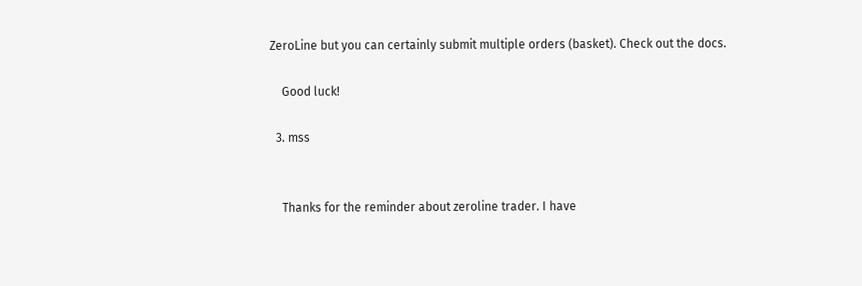ZeroLine but you can certainly submit multiple orders (basket). Check out the docs.

    Good luck!

  3. mss


    Thanks for the reminder about zeroline trader. I have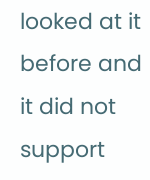looked at it before and it did not support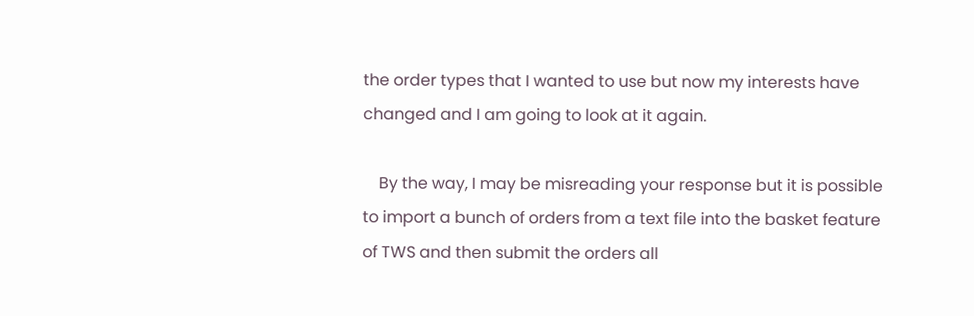the order types that I wanted to use but now my interests have changed and I am going to look at it again.

    By the way, I may be misreading your response but it is possible to import a bunch of orders from a text file into the basket feature of TWS and then submit the orders all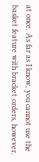at once. As far as I know, you cannot use the basket feature with bracket orders, however.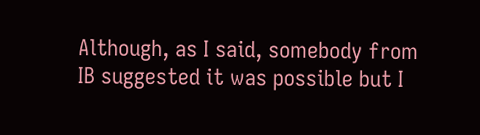Although, as I said, somebody from IB suggested it was possible but I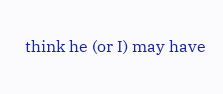think he (or I) may have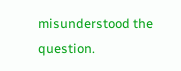misunderstood the question.